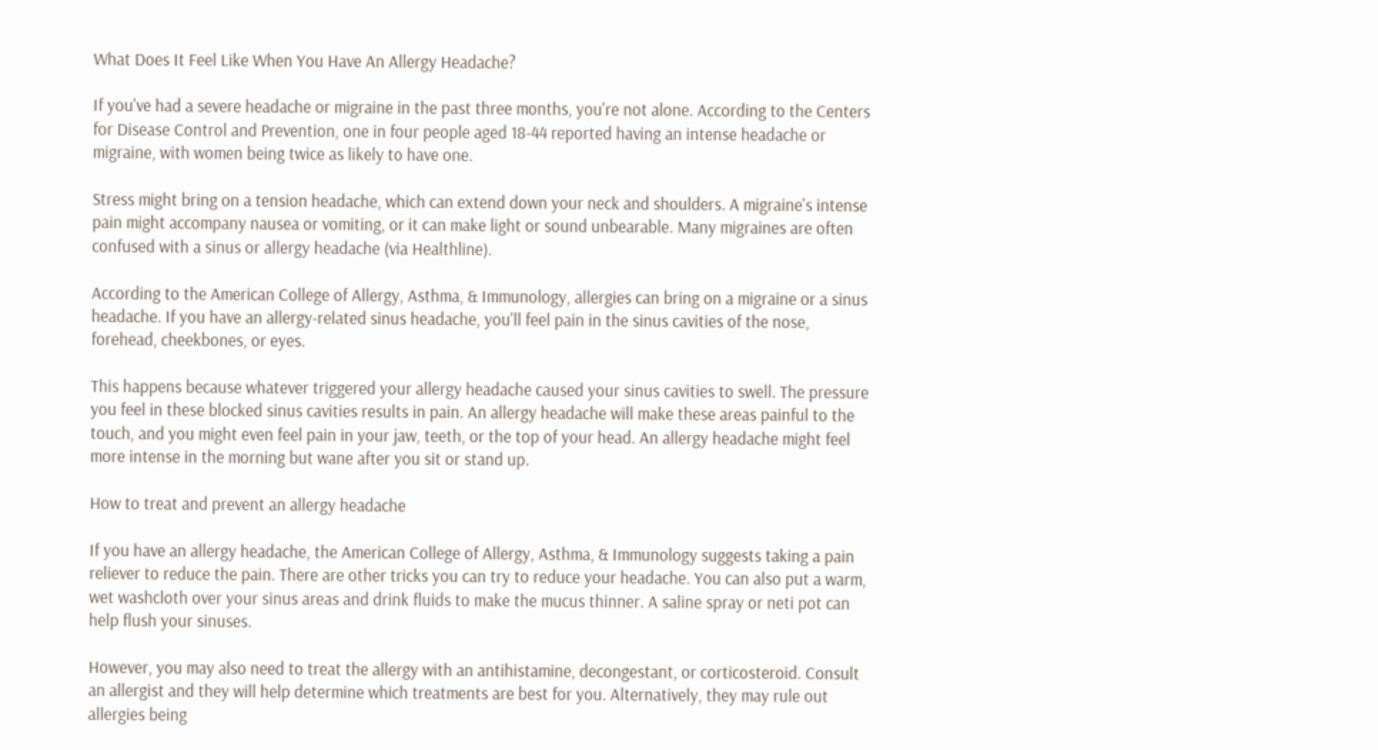What Does It Feel Like When You Have An Allergy Headache?

If you've had a severe headache or migraine in the past three months, you're not alone. According to the Centers for Disease Control and Prevention, one in four people aged 18-44 reported having an intense headache or migraine, with women being twice as likely to have one.

Stress might bring on a tension headache, which can extend down your neck and shoulders. A migraine's intense pain might accompany nausea or vomiting, or it can make light or sound unbearable. Many migraines are often confused with a sinus or allergy headache (via Healthline).

According to the American College of Allergy, Asthma, & Immunology, allergies can bring on a migraine or a sinus headache. If you have an allergy-related sinus headache, you'll feel pain in the sinus cavities of the nose, forehead, cheekbones, or eyes.

This happens because whatever triggered your allergy headache caused your sinus cavities to swell. The pressure you feel in these blocked sinus cavities results in pain. An allergy headache will make these areas painful to the touch, and you might even feel pain in your jaw, teeth, or the top of your head. An allergy headache might feel more intense in the morning but wane after you sit or stand up.

How to treat and prevent an allergy headache

If you have an allergy headache, the American College of Allergy, Asthma, & Immunology suggests taking a pain reliever to reduce the pain. There are other tricks you can try to reduce your headache. You can also put a warm, wet washcloth over your sinus areas and drink fluids to make the mucus thinner. A saline spray or neti pot can help flush your sinuses.

However, you may also need to treat the allergy with an antihistamine, decongestant, or corticosteroid. Consult an allergist and they will help determine which treatments are best for you. Alternatively, they may rule out allergies being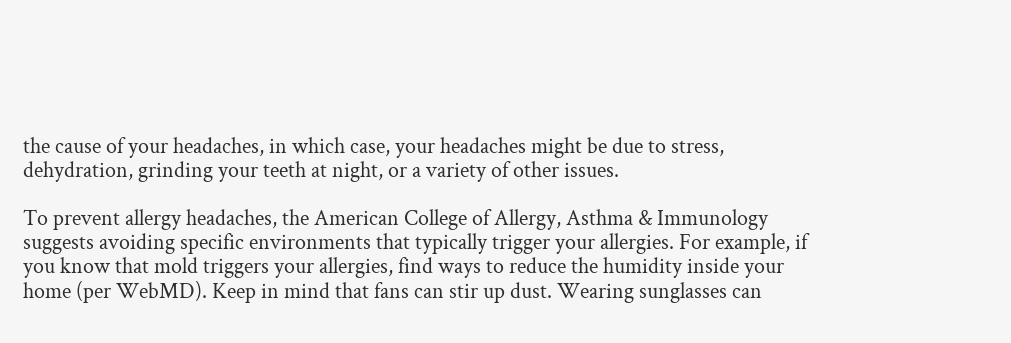the cause of your headaches, in which case, your headaches might be due to stress, dehydration, grinding your teeth at night, or a variety of other issues.

To prevent allergy headaches, the American College of Allergy, Asthma & Immunology suggests avoiding specific environments that typically trigger your allergies. For example, if you know that mold triggers your allergies, find ways to reduce the humidity inside your home (per WebMD). Keep in mind that fans can stir up dust. Wearing sunglasses can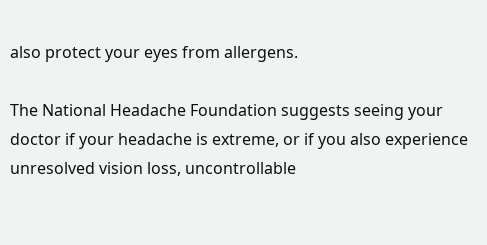also protect your eyes from allergens.

The National Headache Foundation suggests seeing your doctor if your headache is extreme, or if you also experience unresolved vision loss, uncontrollable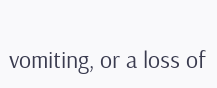vomiting, or a loss of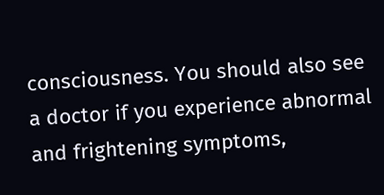consciousness. You should also see a doctor if you experience abnormal and frightening symptoms,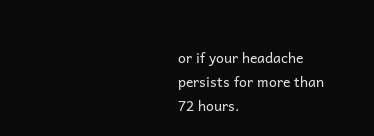or if your headache persists for more than 72 hours.